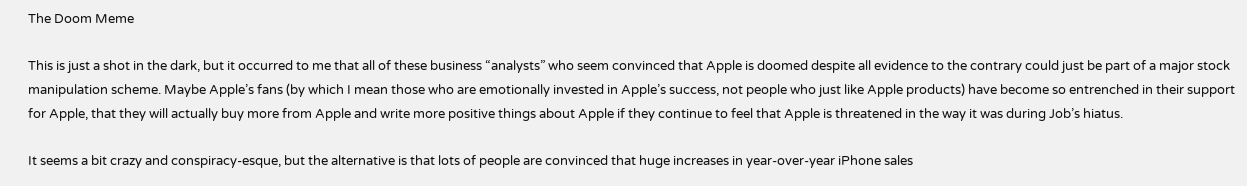The Doom Meme

This is just a shot in the dark, but it occurred to me that all of these business “analysts” who seem convinced that Apple is doomed despite all evidence to the contrary could just be part of a major stock manipulation scheme. Maybe Apple’s fans (by which I mean those who are emotionally invested in Apple’s success, not people who just like Apple products) have become so entrenched in their support for Apple, that they will actually buy more from Apple and write more positive things about Apple if they continue to feel that Apple is threatened in the way it was during Job’s hiatus.

It seems a bit crazy and conspiracy-esque, but the alternative is that lots of people are convinced that huge increases in year-over-year iPhone sales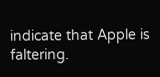indicate that Apple is faltering.